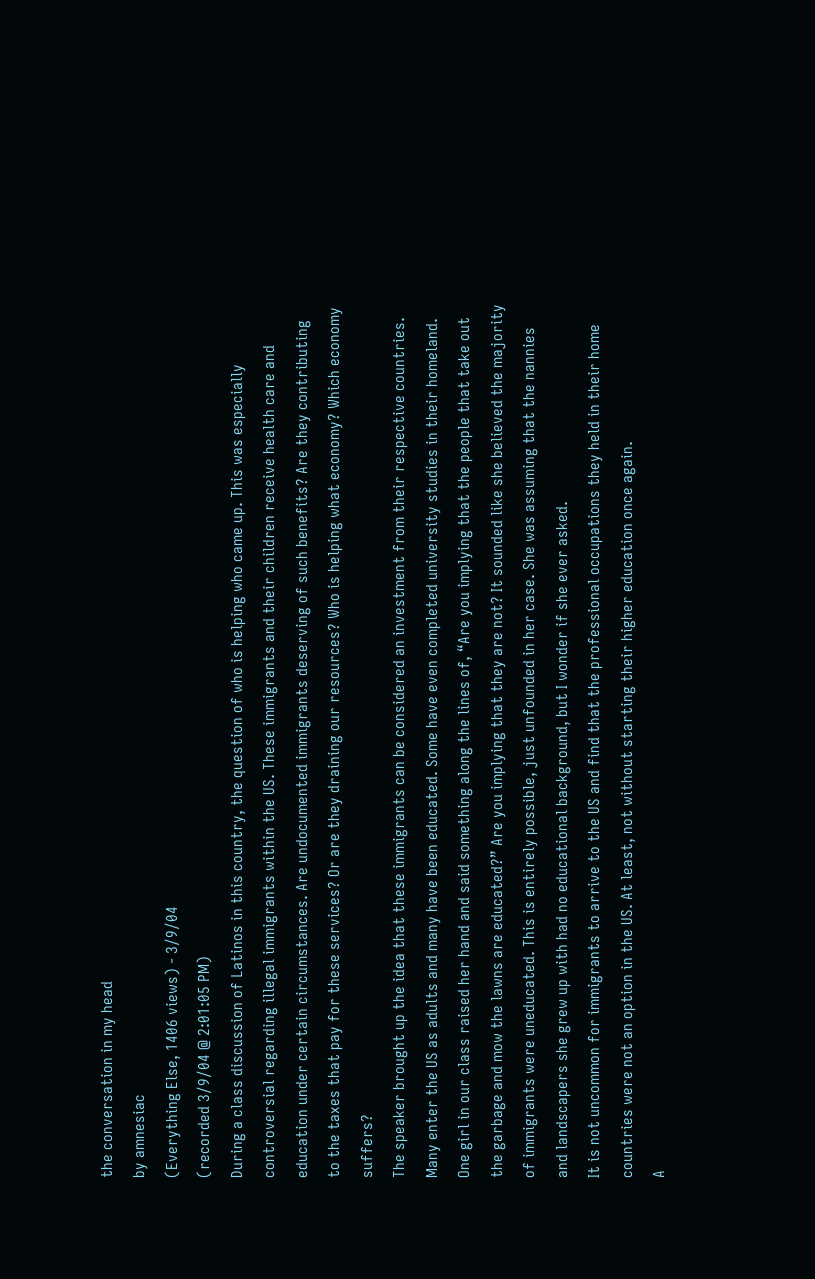the conversation in my head
by amnesiac
(Everything Else, 1406 views) - 3/9/04
(recorded 3/9/04 @ 2:01:05 PM)
During a class discussion of Latinos in this country, the question of who is helping who came up. This was especially controversial regarding illegal immigrants within the US. These immigrants and their children receive health care and education under certain circumstances. Are undocumented immigrants deserving of such benefits? Are they contributing to the taxes that pay for these services? Or are they draining our resources? Who is helping what economy? Which economy suffers?
The speaker brought up the idea that these immigrants can be considered an investment from their respective countries. Many enter the US as adults and many have been educated. Some have even completed university studies in their homeland.
One girl in our class raised her hand and said something along the lines of, “Are you implying that the people that take out the garbage and mow the lawns are educated?” Are you implying that they are not? It sounded like she believed the majority of immigrants were uneducated. This is entirely possible, just unfounded in her case. She was assuming that the nannies and landscapers she grew up with had no educational background, but I wonder if she ever asked.
It is not uncommon for immigrants to arrive to the US and find that the professional occupations they held in their home countries were not an option in the US. At least, not without starting their higher education once again.
A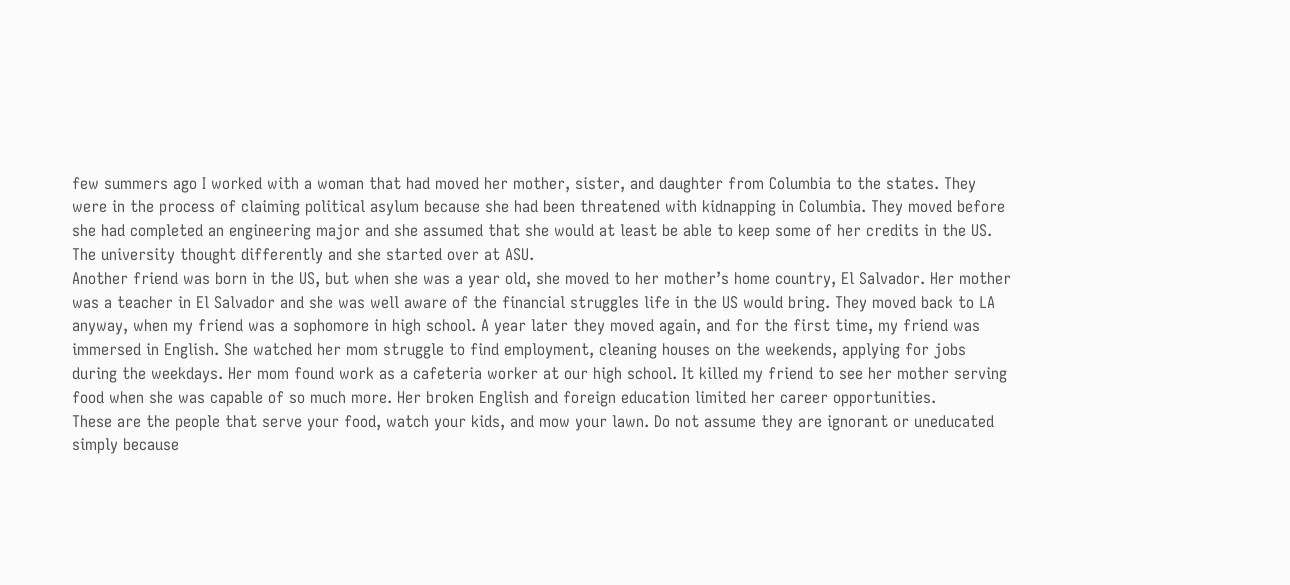few summers ago I worked with a woman that had moved her mother, sister, and daughter from Columbia to the states. They were in the process of claiming political asylum because she had been threatened with kidnapping in Columbia. They moved before she had completed an engineering major and she assumed that she would at least be able to keep some of her credits in the US. The university thought differently and she started over at ASU.
Another friend was born in the US, but when she was a year old, she moved to her mother’s home country, El Salvador. Her mother was a teacher in El Salvador and she was well aware of the financial struggles life in the US would bring. They moved back to LA anyway, when my friend was a sophomore in high school. A year later they moved again, and for the first time, my friend was immersed in English. She watched her mom struggle to find employment, cleaning houses on the weekends, applying for jobs during the weekdays. Her mom found work as a cafeteria worker at our high school. It killed my friend to see her mother serving food when she was capable of so much more. Her broken English and foreign education limited her career opportunities.
These are the people that serve your food, watch your kids, and mow your lawn. Do not assume they are ignorant or uneducated simply because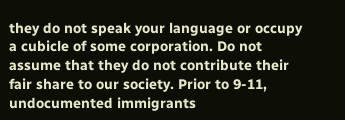they do not speak your language or occupy a cubicle of some corporation. Do not assume that they do not contribute their fair share to our society. Prior to 9-11, undocumented immigrants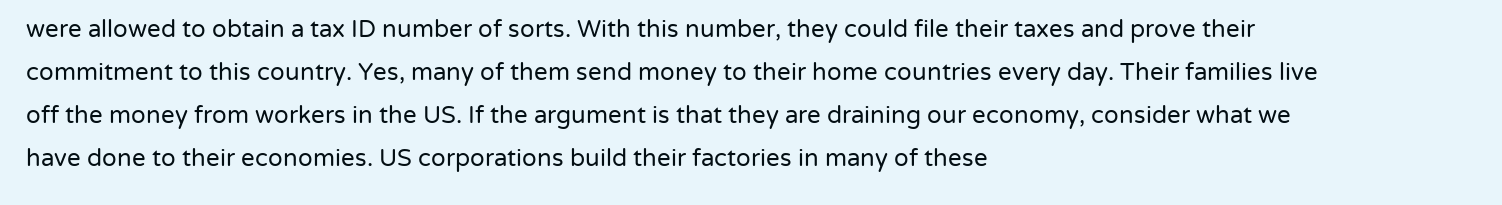were allowed to obtain a tax ID number of sorts. With this number, they could file their taxes and prove their commitment to this country. Yes, many of them send money to their home countries every day. Their families live off the money from workers in the US. If the argument is that they are draining our economy, consider what we have done to their economies. US corporations build their factories in many of these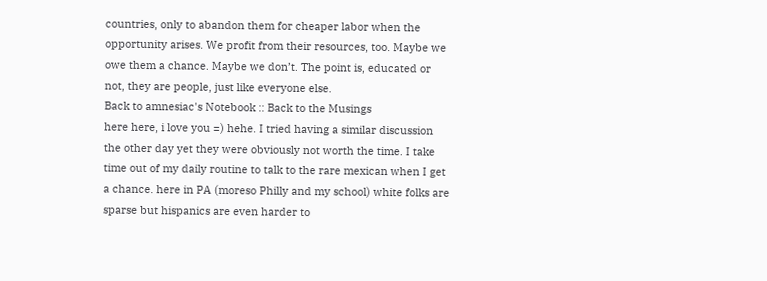countries, only to abandon them for cheaper labor when the opportunity arises. We profit from their resources, too. Maybe we owe them a chance. Maybe we don’t. The point is, educated or not, they are people, just like everyone else.
Back to amnesiac's Notebook :: Back to the Musings
here here, i love you =) hehe. I tried having a similar discussion the other day yet they were obviously not worth the time. I take time out of my daily routine to talk to the rare mexican when I get a chance. here in PA (moreso Philly and my school) white folks are sparse but hispanics are even harder to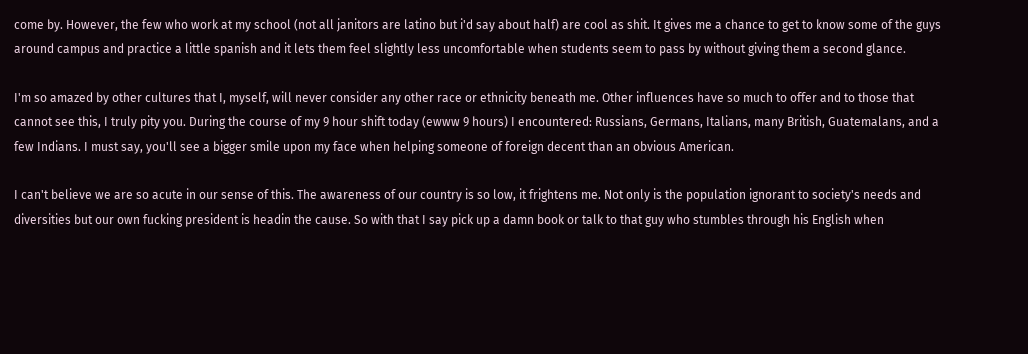come by. However, the few who work at my school (not all janitors are latino but i'd say about half) are cool as shit. It gives me a chance to get to know some of the guys around campus and practice a little spanish and it lets them feel slightly less uncomfortable when students seem to pass by without giving them a second glance.

I'm so amazed by other cultures that I, myself, will never consider any other race or ethnicity beneath me. Other influences have so much to offer and to those that cannot see this, I truly pity you. During the course of my 9 hour shift today (ewww 9 hours) I encountered: Russians, Germans, Italians, many British, Guatemalans, and a few Indians. I must say, you'll see a bigger smile upon my face when helping someone of foreign decent than an obvious American.

I can't believe we are so acute in our sense of this. The awareness of our country is so low, it frightens me. Not only is the population ignorant to society's needs and diversities but our own fucking president is headin the cause. So with that I say pick up a damn book or talk to that guy who stumbles through his English when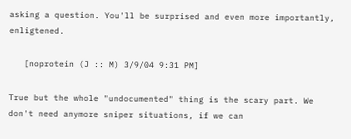asking a question. You'll be surprised and even more importantly, enligtened.

   [noprotein (J :: M) 3/9/04 9:31 PM]

True but the whole "undocumented" thing is the scary part. We don't need anymore sniper situations, if we can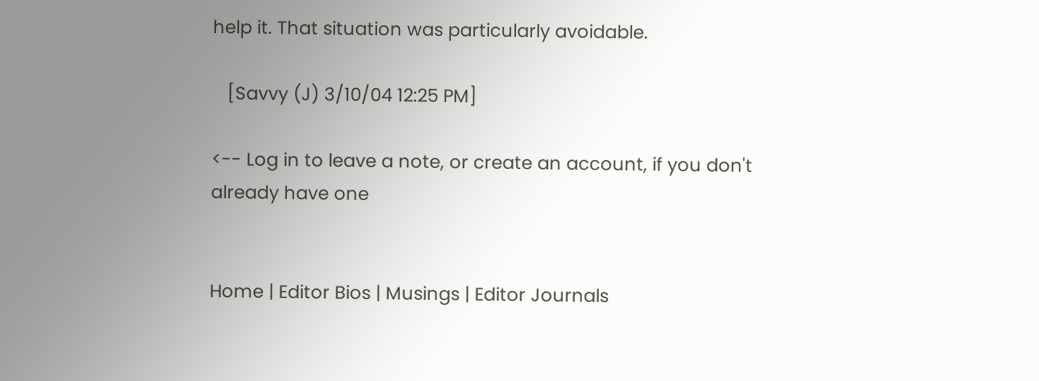help it. That situation was particularly avoidable.

   [Savvy (J) 3/10/04 12:25 PM]

<-- Log in to leave a note, or create an account, if you don't already have one


Home | Editor Bios | Musings | Editor Journals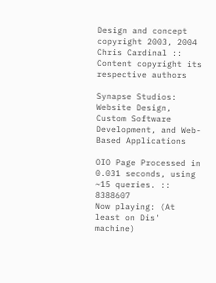Design and concept copyright 2003, 2004 Chris Cardinal :: Content copyright its respective authors

Synapse Studios: Website Design, Custom Software Development, and Web-Based Applications

OIO Page Processed in 0.031 seconds, using ~15 queries. :: 8388607
Now playing: (At least on Dis' machine)